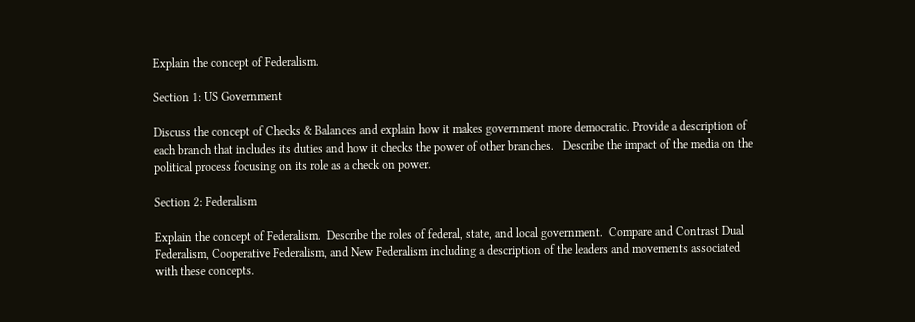Explain the concept of Federalism.

Section 1: US Government

Discuss the concept of Checks & Balances and explain how it makes government more democratic. Provide a description of each branch that includes its duties and how it checks the power of other branches.   Describe the impact of the media on the political process focusing on its role as a check on power.

Section 2: Federalism

Explain the concept of Federalism.  Describe the roles of federal, state, and local government.  Compare and Contrast Dual Federalism, Cooperative Federalism, and New Federalism including a description of the leaders and movements associated with these concepts.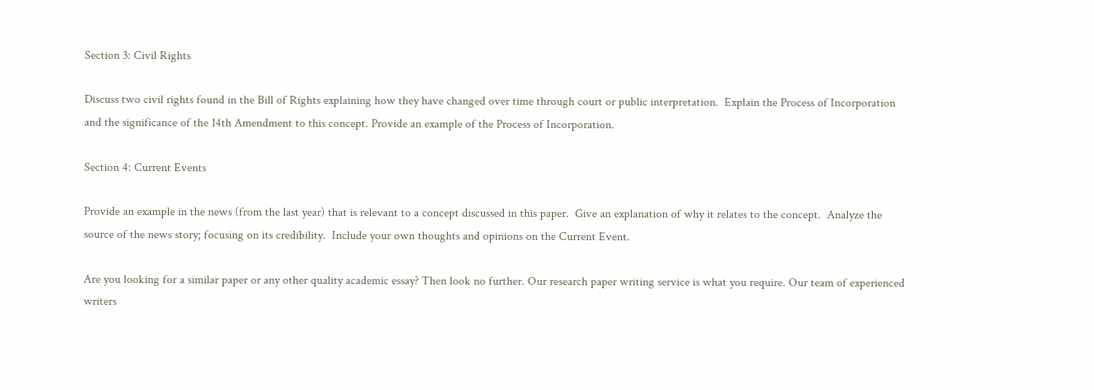Section 3: Civil Rights

Discuss two civil rights found in the Bill of Rights explaining how they have changed over time through court or public interpretation.  Explain the Process of Incorporation and the significance of the 14th Amendment to this concept. Provide an example of the Process of Incorporation.

Section 4: Current Events

Provide an example in the news (from the last year) that is relevant to a concept discussed in this paper.  Give an explanation of why it relates to the concept.  Analyze the source of the news story; focusing on its credibility.  Include your own thoughts and opinions on the Current Event.

Are you looking for a similar paper or any other quality academic essay? Then look no further. Our research paper writing service is what you require. Our team of experienced writers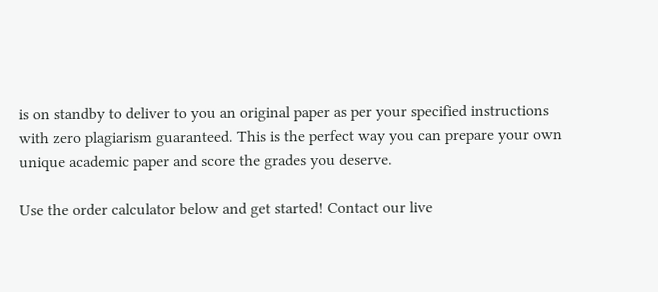is on standby to deliver to you an original paper as per your specified instructions with zero plagiarism guaranteed. This is the perfect way you can prepare your own unique academic paper and score the grades you deserve.

Use the order calculator below and get started! Contact our live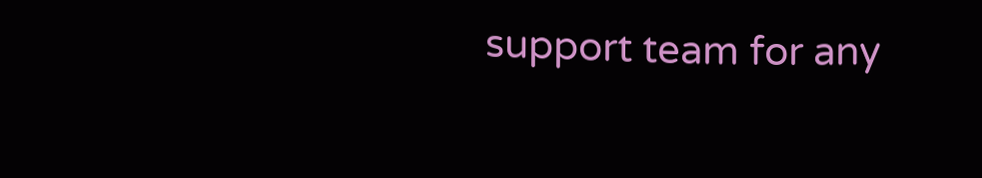support team for any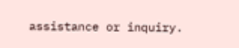assistance or inquiry.